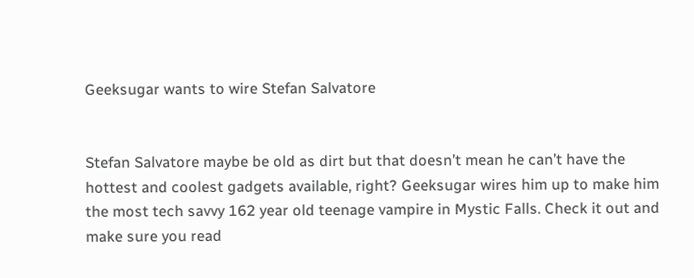Geeksugar wants to wire Stefan Salvatore


Stefan Salvatore maybe be old as dirt but that doesn’t mean he can’t have the hottest and coolest gadgets available, right? Geeksugar wires him up to make him the most tech savvy 162 year old teenage vampire in Mystic Falls. Check it out and make sure you read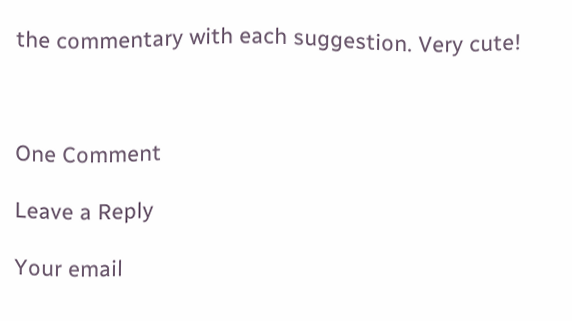the commentary with each suggestion. Very cute!



One Comment

Leave a Reply

Your email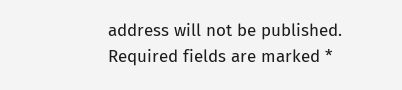address will not be published. Required fields are marked *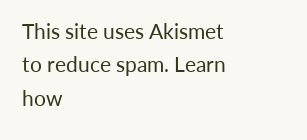This site uses Akismet to reduce spam. Learn how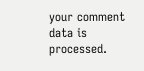your comment data is processed.